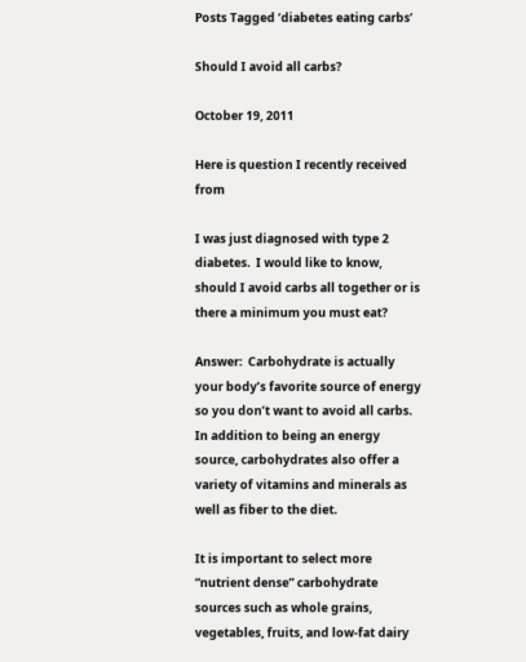Posts Tagged ‘diabetes eating carbs’

Should I avoid all carbs?

October 19, 2011

Here is question I recently received from

I was just diagnosed with type 2 diabetes.  I would like to know, should I avoid carbs all together or is there a minimum you must eat?

Answer:  Carbohydrate is actually your body’s favorite source of energy so you don’t want to avoid all carbs.  In addition to being an energy source, carbohydrates also offer a variety of vitamins and minerals as well as fiber to the diet.

It is important to select more “nutrient dense” carbohydrate sources such as whole grains, vegetables, fruits, and low-fat dairy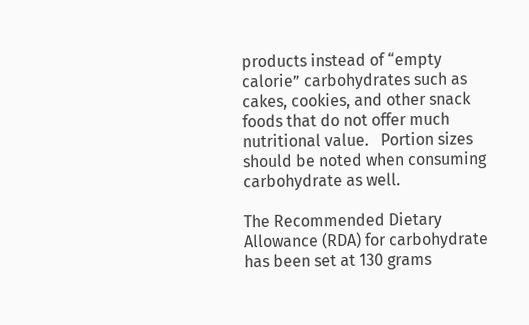products instead of “empty calorie” carbohydrates such as cakes, cookies, and other snack foods that do not offer much nutritional value.   Portion sizes should be noted when consuming carbohydrate as well.

The Recommended Dietary Allowance (RDA) for carbohydrate has been set at 130 grams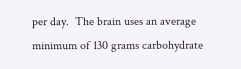per day.  The brain uses an average minimum of 130 grams carbohydrate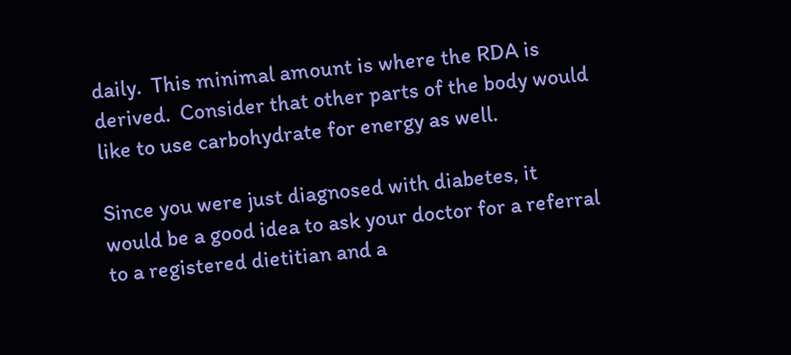daily.  This minimal amount is where the RDA is derived.  Consider that other parts of the body would like to use carbohydrate for energy as well.

Since you were just diagnosed with diabetes, it would be a good idea to ask your doctor for a referral to a registered dietitian and a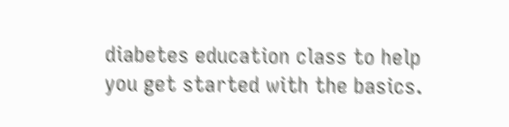diabetes education class to help you get started with the basics.